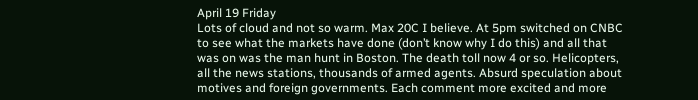April 19 Friday
Lots of cloud and not so warm. Max 20C I believe. At 5pm switched on CNBC to see what the markets have done (don’t know why I do this) and all that was on was the man hunt in Boston. The death toll now 4 or so. Helicopters, all the news stations, thousands of armed agents. Absurd speculation about motives and foreign governments. Each comment more excited and more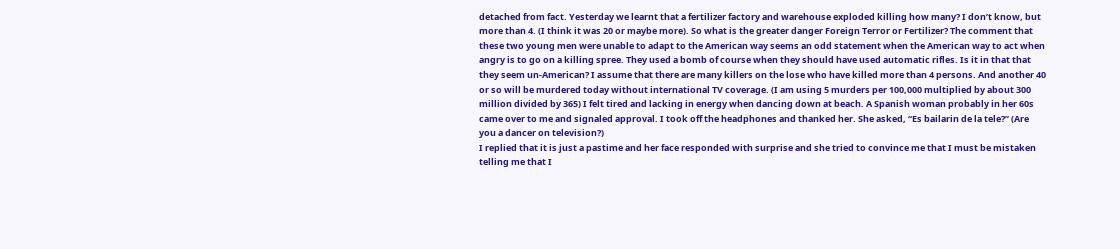detached from fact. Yesterday we learnt that a fertilizer factory and warehouse exploded killing how many? I don’t know, but more than 4. (I think it was 20 or maybe more). So what is the greater danger Foreign Terror or Fertilizer? The comment that these two young men were unable to adapt to the American way seems an odd statement when the American way to act when angry is to go on a killing spree. They used a bomb of course when they should have used automatic rifles. Is it in that that they seem un-American? I assume that there are many killers on the lose who have killed more than 4 persons. And another 40 or so will be murdered today without international TV coverage. (I am using 5 murders per 100,000 multiplied by about 300 million divided by 365) I felt tired and lacking in energy when dancing down at beach. A Spanish woman probably in her 60s came over to me and signaled approval. I took off the headphones and thanked her. She asked, “Es bailarin de la tele?” (Are you a dancer on television?)
I replied that it is just a pastime and her face responded with surprise and she tried to convince me that I must be mistaken telling me that I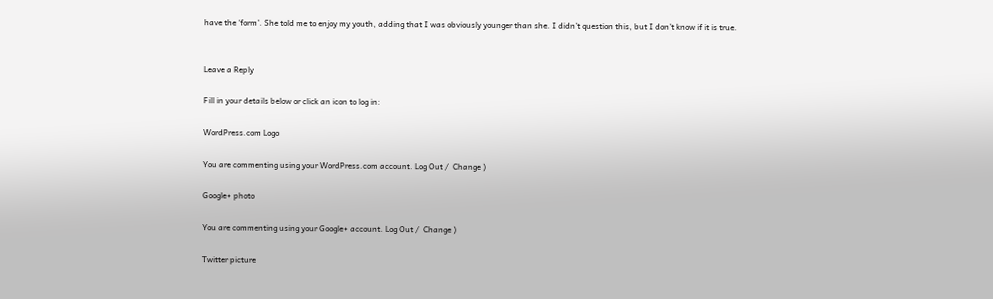have the ‘form’. She told me to enjoy my youth, adding that I was obviously younger than she. I didn’t question this, but I don’t know if it is true.


Leave a Reply

Fill in your details below or click an icon to log in:

WordPress.com Logo

You are commenting using your WordPress.com account. Log Out /  Change )

Google+ photo

You are commenting using your Google+ account. Log Out /  Change )

Twitter picture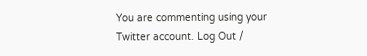You are commenting using your Twitter account. Log Out /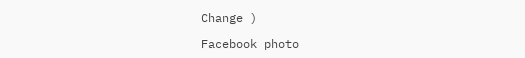Change )

Facebook photo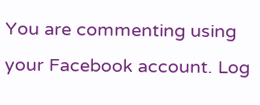You are commenting using your Facebook account. Log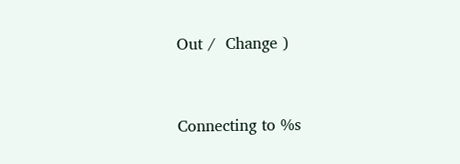Out /  Change )


Connecting to %s